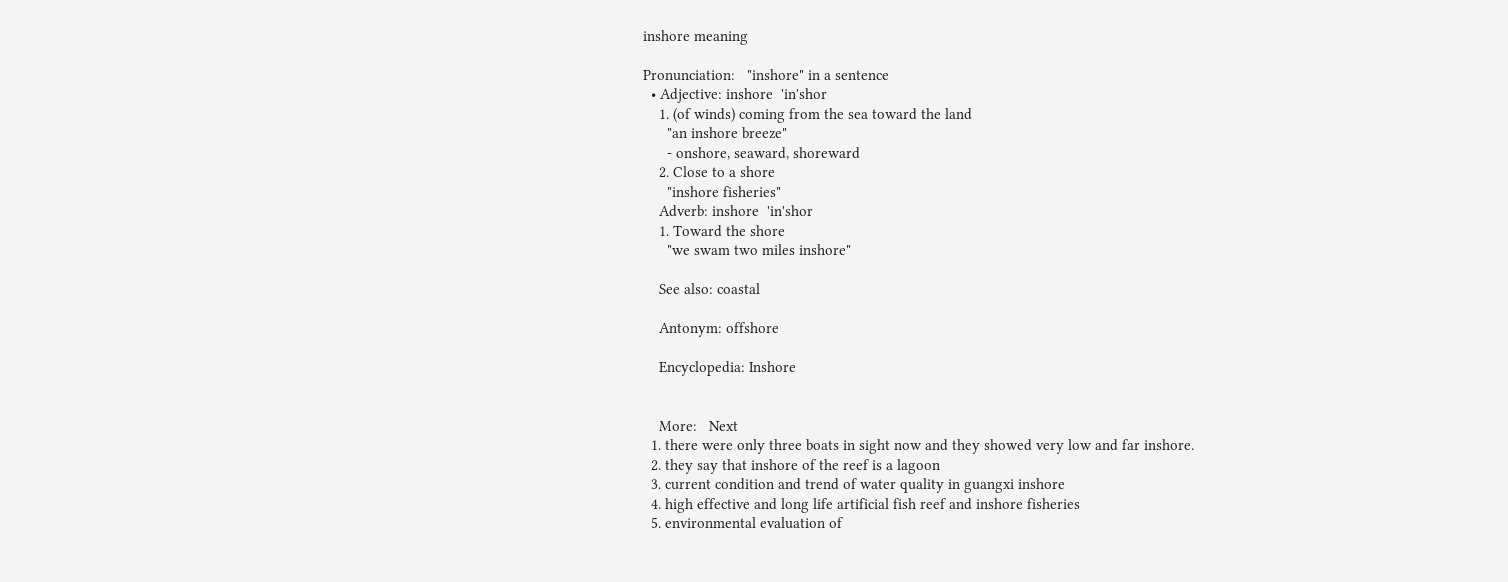inshore meaning

Pronunciation:   "inshore" in a sentence
  • Adjective: inshore  'in'shor
    1. (of winds) coming from the sea toward the land
      "an inshore breeze"
      - onshore, seaward, shoreward
    2. Close to a shore
      "inshore fisheries"
    Adverb: inshore  'in'shor
    1. Toward the shore
      "we swam two miles inshore"

    See also: coastal

    Antonym: offshore

    Encyclopedia: Inshore


    More:   Next
  1. there were only three boats in sight now and they showed very low and far inshore.
  2. they say that inshore of the reef is a lagoon
  3. current condition and trend of water quality in guangxi inshore
  4. high effective and long life artificial fish reef and inshore fisheries
  5. environmental evaluation of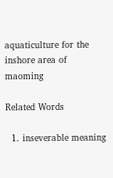aquaticulture for the inshore area of maoming

Related Words

  1. inseverable meaning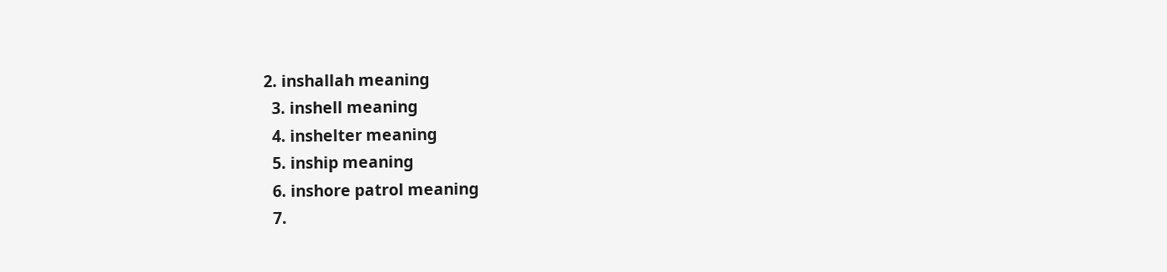2. inshallah meaning
  3. inshell meaning
  4. inshelter meaning
  5. inship meaning
  6. inshore patrol meaning
  7.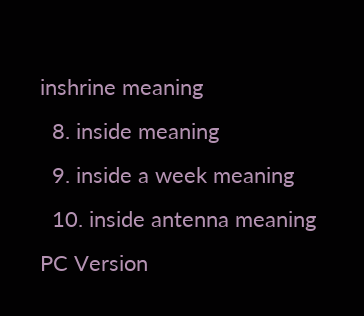inshrine meaning
  8. inside meaning
  9. inside a week meaning
  10. inside antenna meaning
PC Version